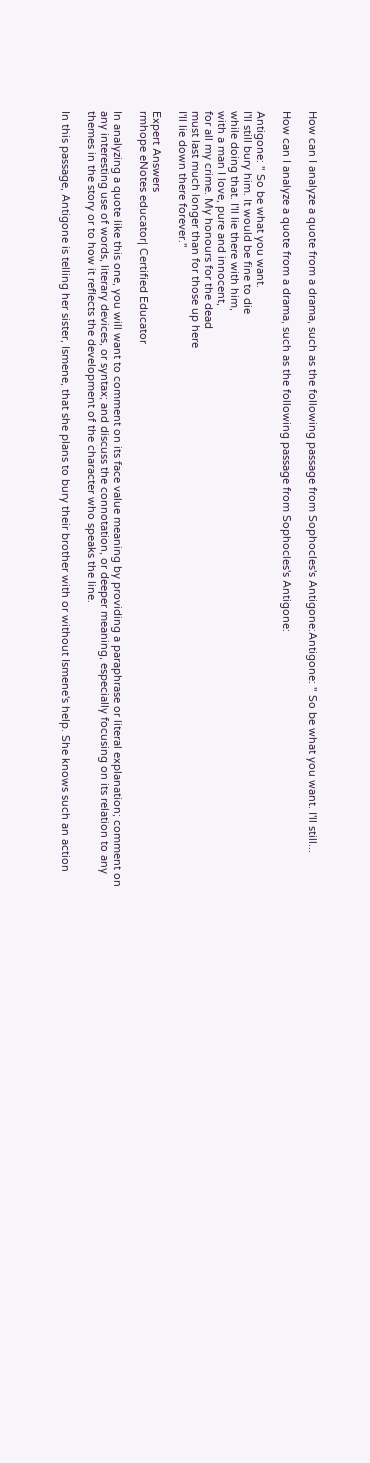How can I analyze a quote from a drama, such as the following passage from Sophocles's Antigone:Antigone: " So be what you want. I'll still...

How can I analyze a quote from a drama, such as the following passage from Sophocles's Antigone:

Antigone: " So be what you want.
I'll still bury him. It would be fine to die
while doing that. I'll lie there with him,
with a man I love, pure and innocent,
for all my crime. My honours for the dead
must last much longer than for those up here
I'll lie down there forever."

Expert Answers
rmhope eNotes educator| Certified Educator

In analyzing a quote like this one, you will want to comment on its face value meaning by providing a paraphrase or literal explanation; comment on any interesting use of words, literary devices, or syntax; and discuss the connotation, or deeper meaning, especially focusing on its relation to any themes in the story or to how it reflects the development of the character who speaks the line.

In this passage, Antigone is telling her sister, Ismene, that she plans to bury their brother with or without Ismene's help. She knows such an action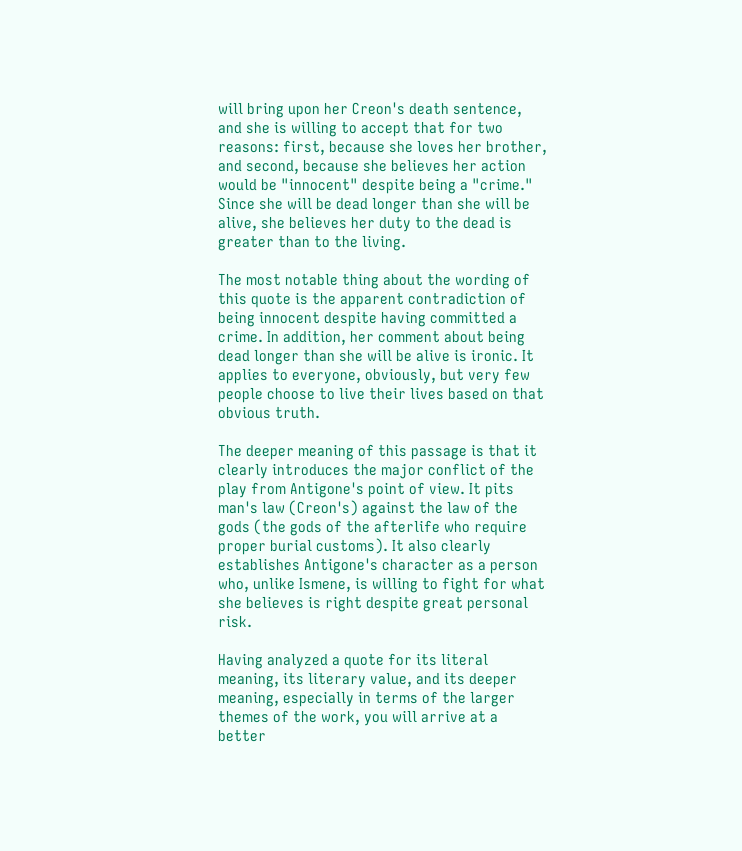will bring upon her Creon's death sentence, and she is willing to accept that for two reasons: first, because she loves her brother, and second, because she believes her action would be "innocent" despite being a "crime." Since she will be dead longer than she will be alive, she believes her duty to the dead is greater than to the living.

The most notable thing about the wording of this quote is the apparent contradiction of being innocent despite having committed a crime. In addition, her comment about being dead longer than she will be alive is ironic. It applies to everyone, obviously, but very few people choose to live their lives based on that obvious truth.

The deeper meaning of this passage is that it clearly introduces the major conflict of the play from Antigone's point of view. It pits man's law (Creon's) against the law of the gods (the gods of the afterlife who require proper burial customs). It also clearly establishes Antigone's character as a person who, unlike Ismene, is willing to fight for what she believes is right despite great personal risk.

Having analyzed a quote for its literal meaning, its literary value, and its deeper meaning, especially in terms of the larger themes of the work, you will arrive at a better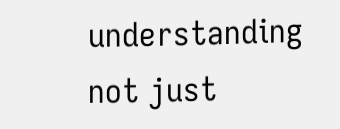understanding not just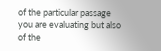of the particular passage you are evaluating but also of the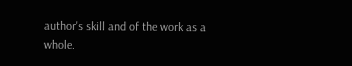author's skill and of the work as a whole.